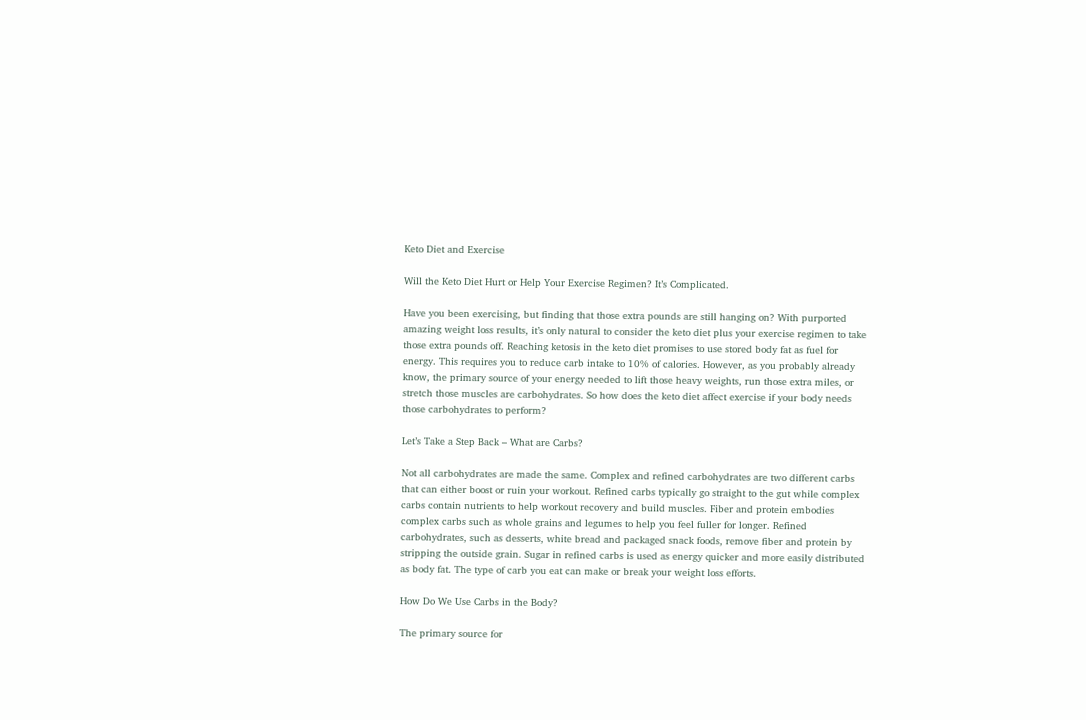Keto Diet and Exercise

Will the Keto Diet Hurt or Help Your Exercise Regimen? It’s Complicated.

Have you been exercising, but finding that those extra pounds are still hanging on? With purported amazing weight loss results, it’s only natural to consider the keto diet plus your exercise regimen to take those extra pounds off. Reaching ketosis in the keto diet promises to use stored body fat as fuel for energy. This requires you to reduce carb intake to 10% of calories. However, as you probably already know, the primary source of your energy needed to lift those heavy weights, run those extra miles, or stretch those muscles are carbohydrates. So how does the keto diet affect exercise if your body needs those carbohydrates to perform?

Let’s Take a Step Back – What are Carbs?

Not all carbohydrates are made the same. Complex and refined carbohydrates are two different carbs that can either boost or ruin your workout. Refined carbs typically go straight to the gut while complex carbs contain nutrients to help workout recovery and build muscles. Fiber and protein embodies complex carbs such as whole grains and legumes to help you feel fuller for longer. Refined carbohydrates, such as desserts, white bread and packaged snack foods, remove fiber and protein by stripping the outside grain. Sugar in refined carbs is used as energy quicker and more easily distributed as body fat. The type of carb you eat can make or break your weight loss efforts.

How Do We Use Carbs in the Body?

The primary source for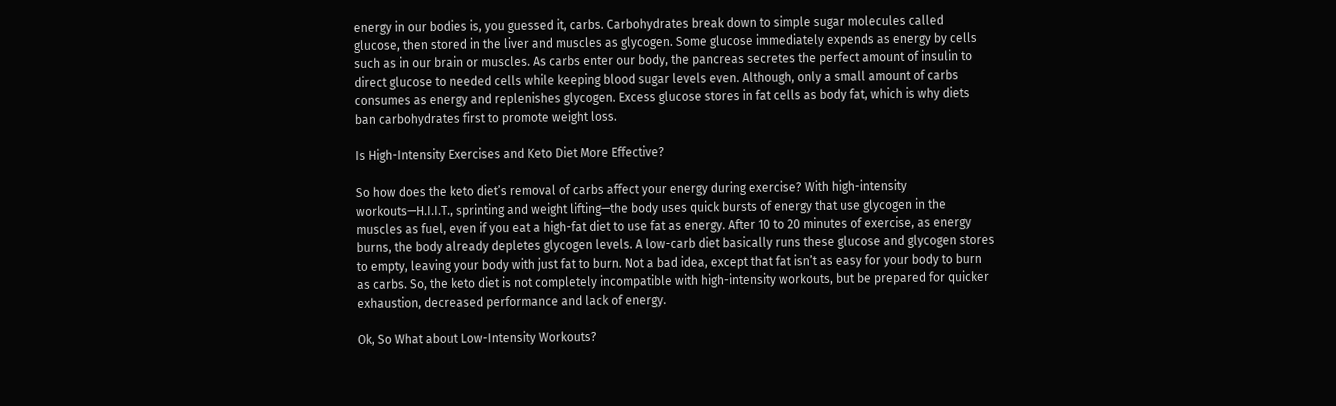energy in our bodies is, you guessed it, carbs. Carbohydrates break down to simple sugar molecules called glucose, then stored in the liver and muscles as glycogen. Some glucose immediately expends as energy by cells such as in our brain or muscles. As carbs enter our body, the pancreas secretes the perfect amount of insulin to direct glucose to needed cells while keeping blood sugar levels even. Although, only a small amount of carbs consumes as energy and replenishes glycogen. Excess glucose stores in fat cells as body fat, which is why diets ban carbohydrates first to promote weight loss.

Is High-Intensity Exercises and Keto Diet More Effective?

So how does the keto diet’s removal of carbs affect your energy during exercise? With high-intensity workouts—H.I.I.T., sprinting and weight lifting—the body uses quick bursts of energy that use glycogen in the muscles as fuel, even if you eat a high-fat diet to use fat as energy. After 10 to 20 minutes of exercise, as energy burns, the body already depletes glycogen levels. A low-carb diet basically runs these glucose and glycogen stores to empty, leaving your body with just fat to burn. Not a bad idea, except that fat isn’t as easy for your body to burn as carbs. So, the keto diet is not completely incompatible with high-intensity workouts, but be prepared for quicker exhaustion, decreased performance and lack of energy.

Ok, So What about Low-Intensity Workouts?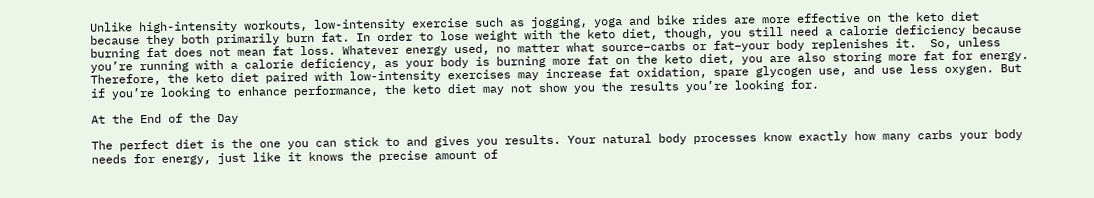Unlike high-intensity workouts, low-intensity exercise such as jogging, yoga and bike rides are more effective on the keto diet because they both primarily burn fat. In order to lose weight with the keto diet, though, you still need a calorie deficiency because burning fat does not mean fat loss. Whatever energy used, no matter what source–carbs or fat–your body replenishes it.  So, unless you’re running with a calorie deficiency, as your body is burning more fat on the keto diet, you are also storing more fat for energy. Therefore, the keto diet paired with low-intensity exercises may increase fat oxidation, spare glycogen use, and use less oxygen. But if you’re looking to enhance performance, the keto diet may not show you the results you’re looking for.

At the End of the Day

The perfect diet is the one you can stick to and gives you results. Your natural body processes know exactly how many carbs your body needs for energy, just like it knows the precise amount of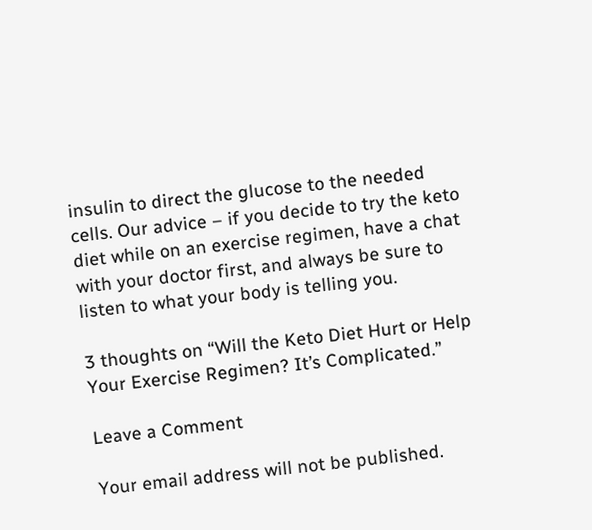insulin to direct the glucose to the needed cells. Our advice – if you decide to try the keto diet while on an exercise regimen, have a chat with your doctor first, and always be sure to listen to what your body is telling you.

3 thoughts on “Will the Keto Diet Hurt or Help Your Exercise Regimen? It’s Complicated.”

Leave a Comment

Your email address will not be published.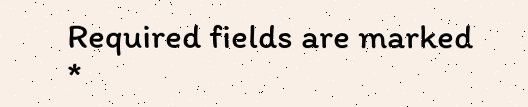Required fields are marked *